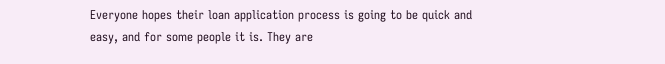Everyone hopes their loan application process is going to be quick and easy, and for some people it is. They are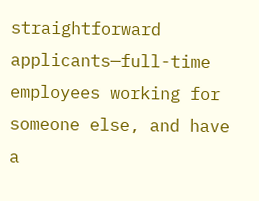straightforward applicants—full-time employees working for someone else, and have a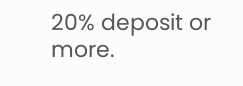20% deposit or more.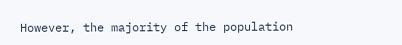However, the majority of the population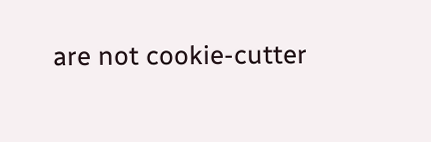are not cookie-cutter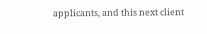applicants, and this next client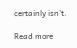certainly isn’t.

Read more